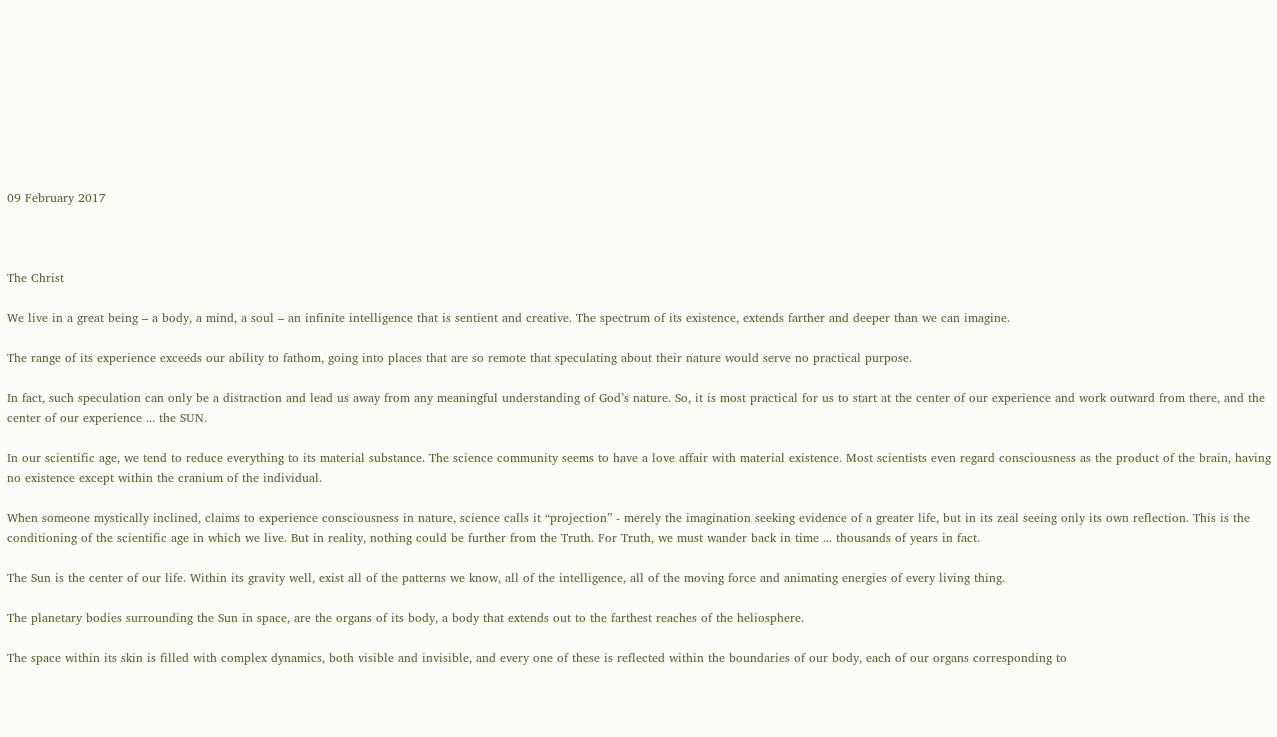09 February 2017



The Christ

We live in a great being – a body, a mind, a soul – an infinite intelligence that is sentient and creative. The spectrum of its existence, extends farther and deeper than we can imagine.

The range of its experience exceeds our ability to fathom, going into places that are so remote that speculating about their nature would serve no practical purpose.

In fact, such speculation can only be a distraction and lead us away from any meaningful understanding of God’s nature. So, it is most practical for us to start at the center of our experience and work outward from there, and the center of our experience ... the SUN.

In our scientific age, we tend to reduce everything to its material substance. The science community seems to have a love affair with material existence. Most scientists even regard consciousness as the product of the brain, having no existence except within the cranium of the individual.

When someone mystically inclined, claims to experience consciousness in nature, science calls it “projection” - merely the imagination seeking evidence of a greater life, but in its zeal seeing only its own reflection. This is the conditioning of the scientific age in which we live. But in reality, nothing could be further from the Truth. For Truth, we must wander back in time ... thousands of years in fact.

The Sun is the center of our life. Within its gravity well, exist all of the patterns we know, all of the intelligence, all of the moving force and animating energies of every living thing.

The planetary bodies surrounding the Sun in space, are the organs of its body, a body that extends out to the farthest reaches of the heliosphere.

The space within its skin is filled with complex dynamics, both visible and invisible, and every one of these is reflected within the boundaries of our body, each of our organs corresponding to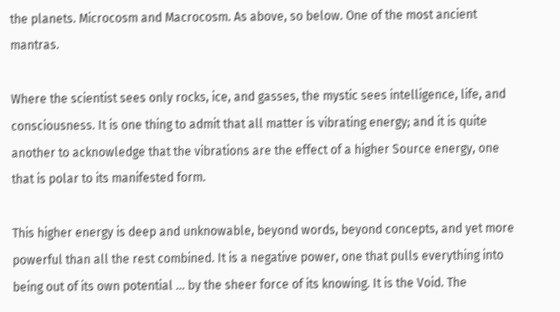the planets. Microcosm and Macrocosm. As above, so below. One of the most ancient mantras.

Where the scientist sees only rocks, ice, and gasses, the mystic sees intelligence, life, and consciousness. It is one thing to admit that all matter is vibrating energy; and it is quite another to acknowledge that the vibrations are the effect of a higher Source energy, one that is polar to its manifested form.

This higher energy is deep and unknowable, beyond words, beyond concepts, and yet more powerful than all the rest combined. It is a negative power, one that pulls everything into being out of its own potential ... by the sheer force of its knowing. It is the Void. The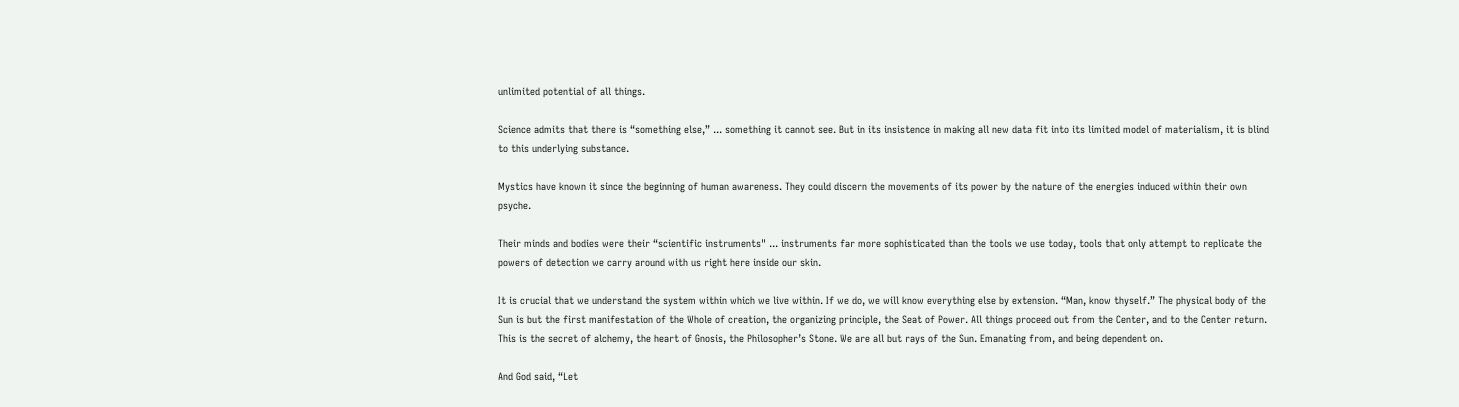unlimited potential of all things.

Science admits that there is “something else,” ... something it cannot see. But in its insistence in making all new data fit into its limited model of materialism, it is blind to this underlying substance.

Mystics have known it since the beginning of human awareness. They could discern the movements of its power by the nature of the energies induced within their own psyche.

Their minds and bodies were their “scientific instruments" ... instruments far more sophisticated than the tools we use today, tools that only attempt to replicate the powers of detection we carry around with us right here inside our skin.

It is crucial that we understand the system within which we live within. If we do, we will know everything else by extension. “Man, know thyself.” The physical body of the Sun is but the first manifestation of the Whole of creation, the organizing principle, the Seat of Power. All things proceed out from the Center, and to the Center return. This is the secret of alchemy, the heart of Gnosis, the Philosopher’s Stone. We are all but rays of the Sun. Emanating from, and being dependent on.

And God said, “Let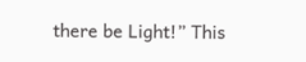there be Light!” This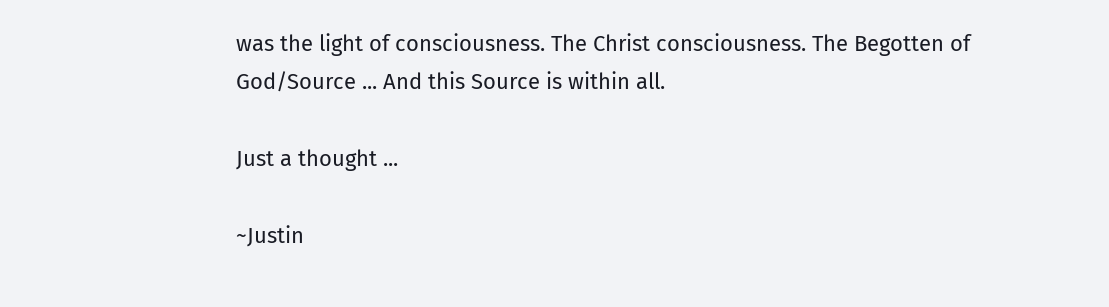was the light of consciousness. The Christ consciousness. The Begotten of God/Source ... And this Source is within all.

Just a thought ...

~Justin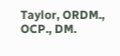Taylor, ORDM., OCP., DM.